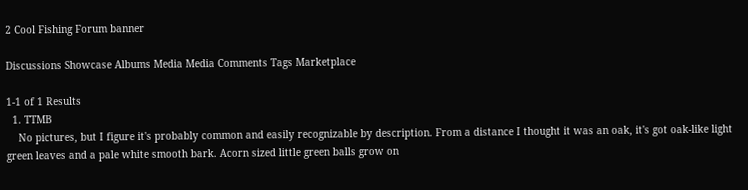2 Cool Fishing Forum banner

Discussions Showcase Albums Media Media Comments Tags Marketplace

1-1 of 1 Results
  1. TTMB
    No pictures, but I figure it's probably common and easily recognizable by description. From a distance I thought it was an oak, it's got oak-like light green leaves and a pale white smooth bark. Acorn sized little green balls grow on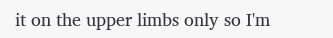it on the upper limbs only so I'm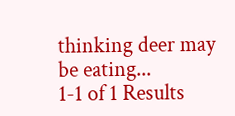thinking deer may be eating...
1-1 of 1 Results